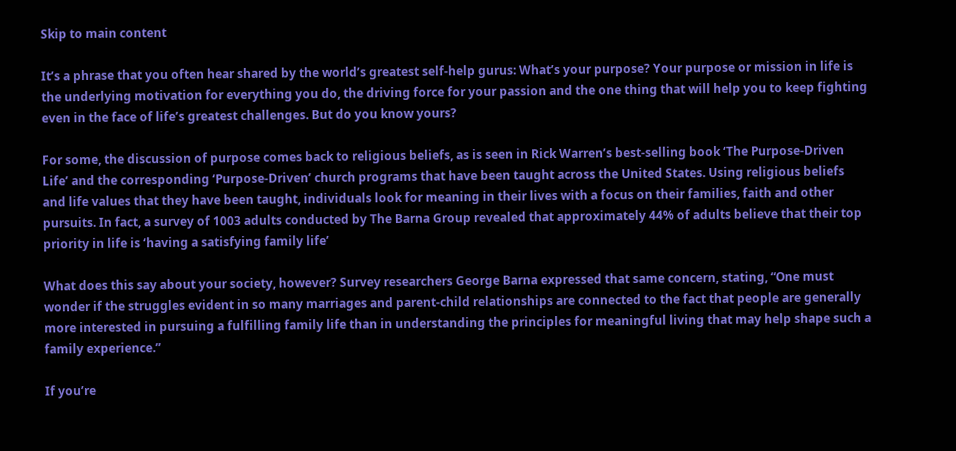Skip to main content

It’s a phrase that you often hear shared by the world’s greatest self-help gurus: What’s your purpose? Your purpose or mission in life is the underlying motivation for everything you do, the driving force for your passion and the one thing that will help you to keep fighting even in the face of life’s greatest challenges. But do you know yours?

For some, the discussion of purpose comes back to religious beliefs, as is seen in Rick Warren’s best-selling book ‘The Purpose-Driven Life’ and the corresponding ‘Purpose-Driven’ church programs that have been taught across the United States. Using religious beliefs and life values that they have been taught, individuals look for meaning in their lives with a focus on their families, faith and other pursuits. In fact, a survey of 1003 adults conducted by The Barna Group revealed that approximately 44% of adults believe that their top priority in life is ‘having a satisfying family life’

What does this say about your society, however? Survey researchers George Barna expressed that same concern, stating, “One must wonder if the struggles evident in so many marriages and parent-child relationships are connected to the fact that people are generally more interested in pursuing a fulfilling family life than in understanding the principles for meaningful living that may help shape such a family experience.”

If you’re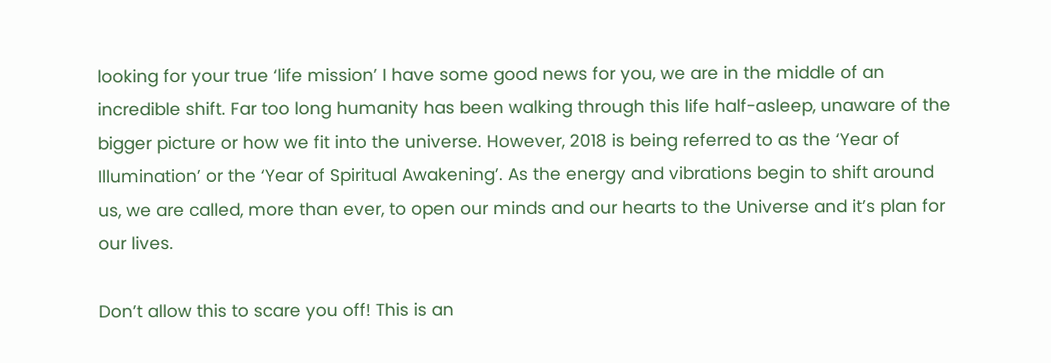looking for your true ‘life mission’ I have some good news for you, we are in the middle of an incredible shift. Far too long humanity has been walking through this life half-asleep, unaware of the bigger picture or how we fit into the universe. However, 2018 is being referred to as the ‘Year of Illumination’ or the ‘Year of Spiritual Awakening’. As the energy and vibrations begin to shift around us, we are called, more than ever, to open our minds and our hearts to the Universe and it’s plan for our lives.

Don’t allow this to scare you off! This is an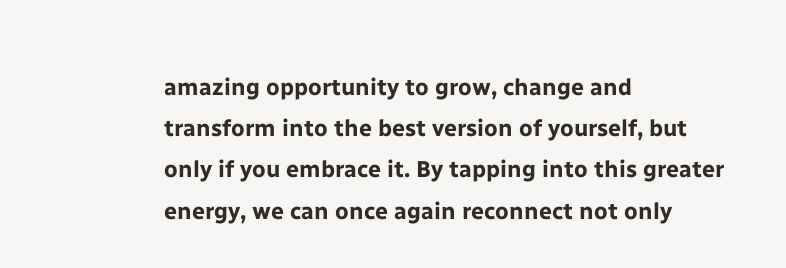amazing opportunity to grow, change and transform into the best version of yourself, but only if you embrace it. By tapping into this greater energy, we can once again reconnect not only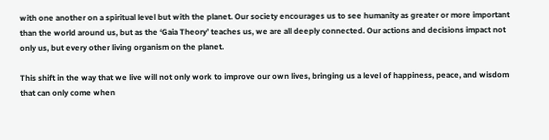with one another on a spiritual level but with the planet. Our society encourages us to see humanity as greater or more important than the world around us, but as the ‘Gaia Theory’ teaches us, we are all deeply connected. Our actions and decisions impact not only us, but every other living organism on the planet.

This shift in the way that we live will not only work to improve our own lives, bringing us a level of happiness, peace, and wisdom that can only come when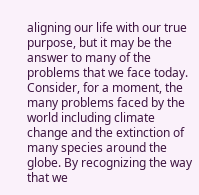aligning our life with our true purpose, but it may be the answer to many of the problems that we face today. Consider, for a moment, the many problems faced by the world including climate change and the extinction of many species around the globe. By recognizing the way that we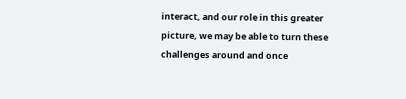interact, and our role in this greater picture, we may be able to turn these challenges around and once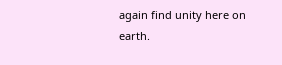again find unity here on earth.